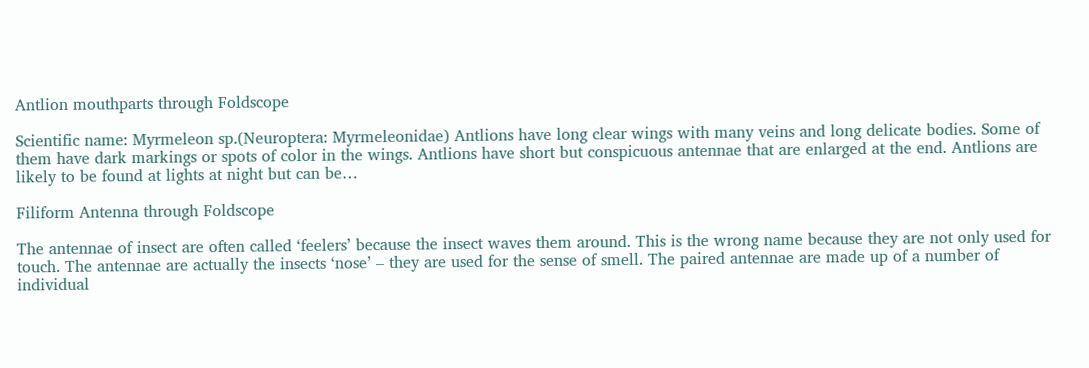Antlion mouthparts through Foldscope

Scientific name: Myrmeleon sp.(Neuroptera: Myrmeleonidae) Antlions have long clear wings with many veins and long delicate bodies. Some of them have dark markings or spots of color in the wings. Antlions have short but conspicuous antennae that are enlarged at the end. Antlions are likely to be found at lights at night but can be…

Filiform Antenna through Foldscope

The antennae of insect are often called ‘feelers’ because the insect waves them around. This is the wrong name because they are not only used for touch. The antennae are actually the insects ‘nose’ – they are used for the sense of smell. The paired antennae are made up of a number of individual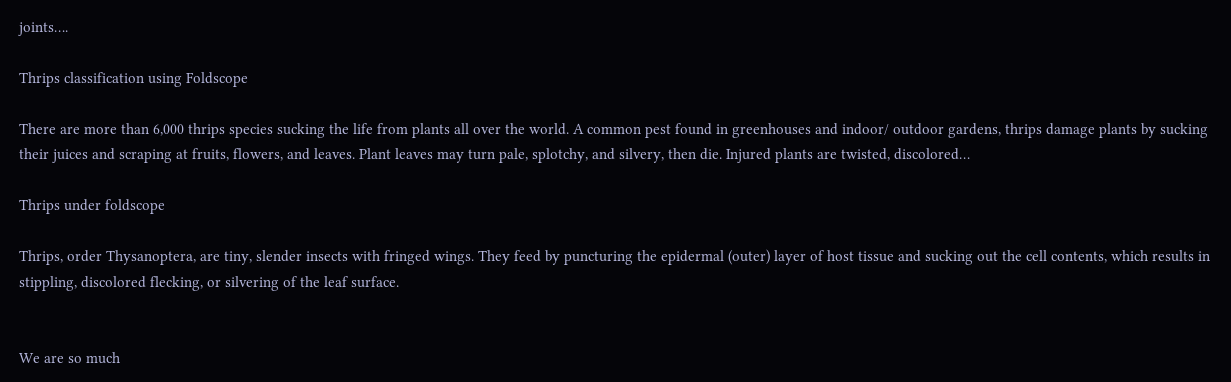joints….

Thrips classification using Foldscope

There are more than 6,000 thrips species sucking the life from plants all over the world. A common pest found in greenhouses and indoor/ outdoor gardens, thrips damage plants by sucking their juices and scraping at fruits, flowers, and leaves. Plant leaves may turn pale, splotchy, and silvery, then die. Injured plants are twisted, discolored…

Thrips under foldscope

Thrips, order Thysanoptera, are tiny, slender insects with fringed wings. They feed by puncturing the epidermal (outer) layer of host tissue and sucking out the cell contents, which results in stippling, discolored flecking, or silvering of the leaf surface.


We are so much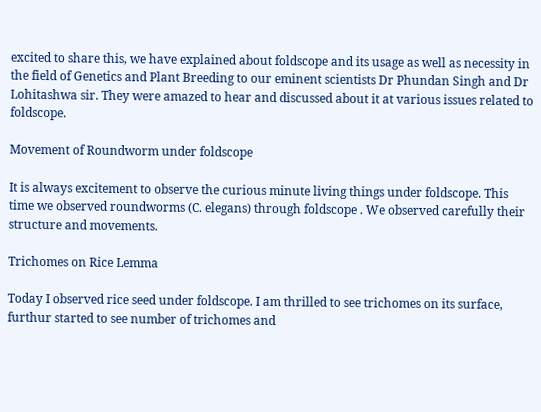excited to share this, we have explained about foldscope and its usage as well as necessity in the field of Genetics and Plant Breeding to our eminent scientists Dr Phundan Singh and Dr Lohitashwa sir. They were amazed to hear and discussed about it at various issues related to foldscope.

Movement of Roundworm under foldscope

It is always excitement to observe the curious minute living things under foldscope. This time we observed roundworms (C. elegans) through foldscope . We observed carefully their structure and movements.

Trichomes on Rice Lemma

Today I observed rice seed under foldscope. I am thrilled to see trichomes on its surface, furthur started to see number of trichomes and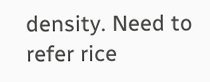density. Need to refer rice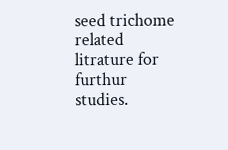seed trichome related litrature for furthur studies.